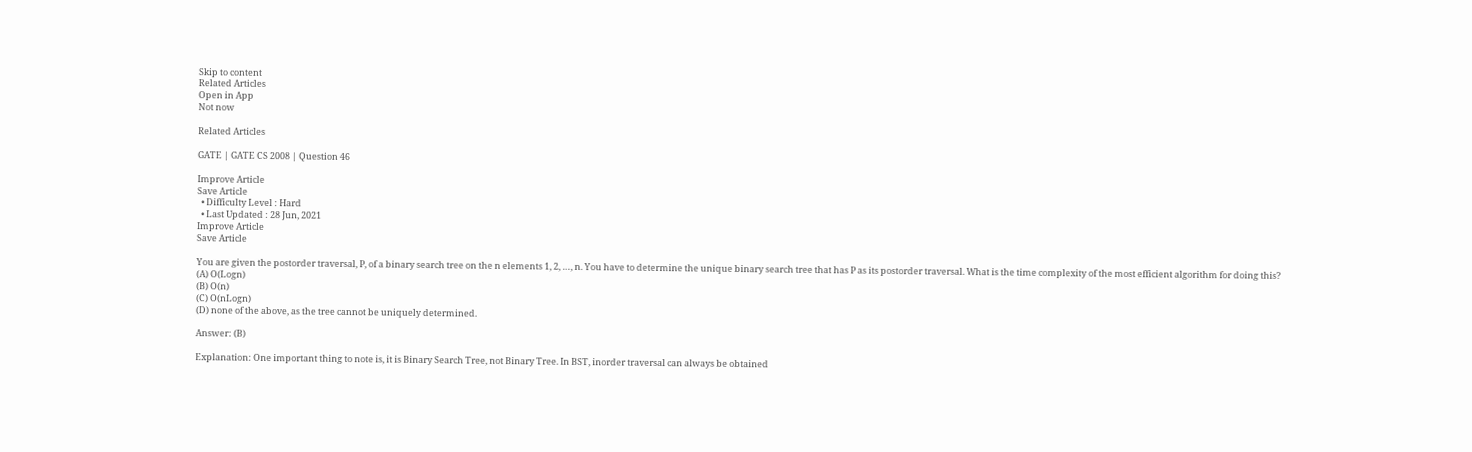Skip to content
Related Articles
Open in App
Not now

Related Articles

GATE | GATE CS 2008 | Question 46

Improve Article
Save Article
  • Difficulty Level : Hard
  • Last Updated : 28 Jun, 2021
Improve Article
Save Article

You are given the postorder traversal, P, of a binary search tree on the n elements 1, 2, …, n. You have to determine the unique binary search tree that has P as its postorder traversal. What is the time complexity of the most efficient algorithm for doing this?
(A) O(Logn)
(B) O(n)
(C) O(nLogn)
(D) none of the above, as the tree cannot be uniquely determined.

Answer: (B)

Explanation: One important thing to note is, it is Binary Search Tree, not Binary Tree. In BST, inorder traversal can always be obtained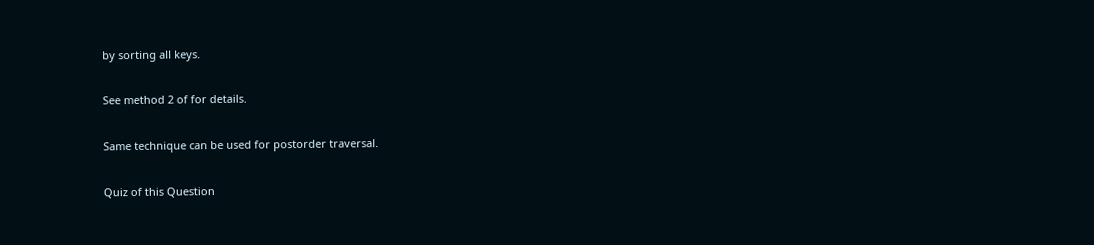by sorting all keys.

See method 2 of for details.

Same technique can be used for postorder traversal.

Quiz of this Question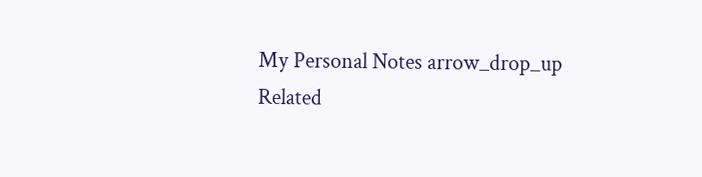My Personal Notes arrow_drop_up
Related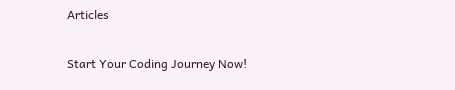Articles

Start Your Coding Journey Now!